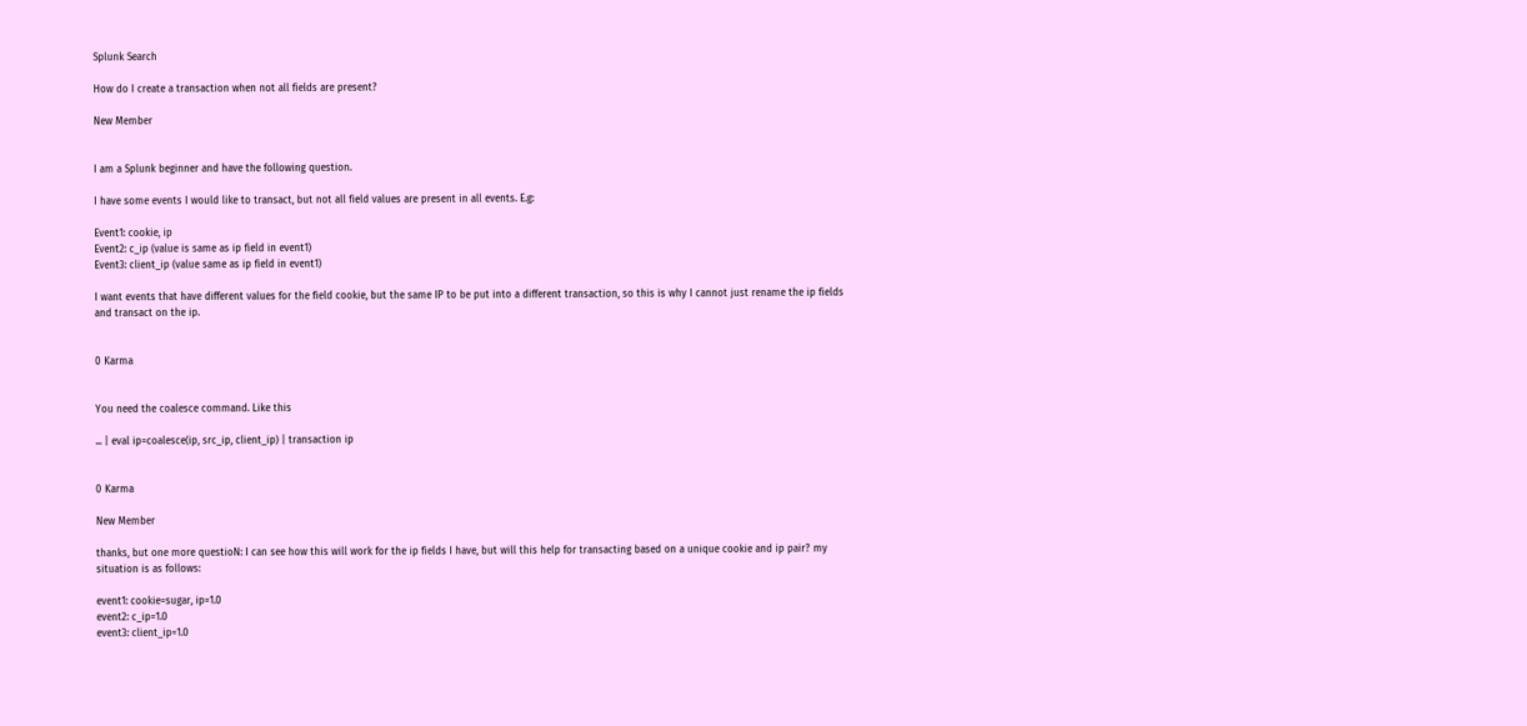Splunk Search

How do I create a transaction when not all fields are present?

New Member


I am a Splunk beginner and have the following question.

I have some events I would like to transact, but not all field values are present in all events. E.g:

Event1: cookie, ip
Event2: c_ip (value is same as ip field in event1)
Event3: client_ip (value same as ip field in event1)

I want events that have different values for the field cookie, but the same IP to be put into a different transaction, so this is why I cannot just rename the ip fields and transact on the ip.


0 Karma


You need the coalesce command. Like this

... | eval ip=coalesce(ip, src_ip, client_ip) | transaction ip


0 Karma

New Member

thanks, but one more questioN: I can see how this will work for the ip fields I have, but will this help for transacting based on a unique cookie and ip pair? my situation is as follows:

event1: cookie=sugar, ip=1.0
event2: c_ip=1.0
event3: client_ip=1.0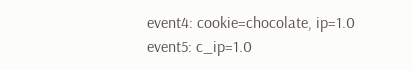event4: cookie=chocolate, ip=1.0
event5: c_ip=1.0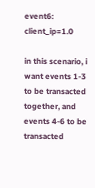event6: client_ip=1.0

in this scenario, i want events 1-3 to be transacted together, and events 4-6 to be transacted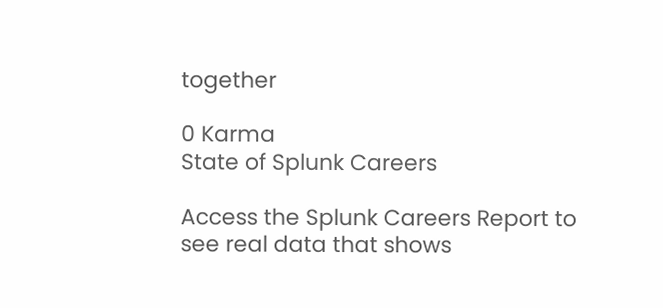together

0 Karma
State of Splunk Careers

Access the Splunk Careers Report to see real data that shows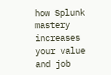how Splunk mastery increases your value and job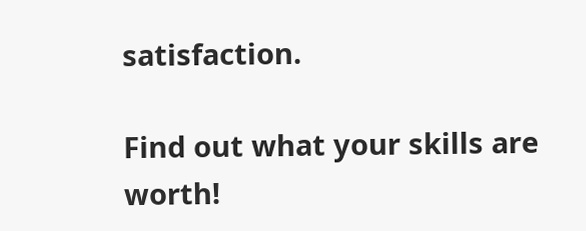satisfaction.

Find out what your skills are worth!